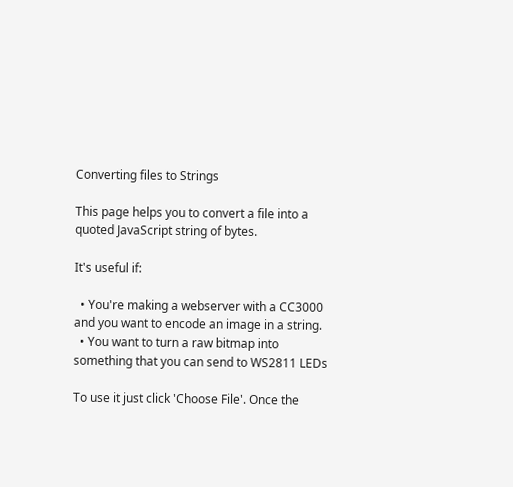Converting files to Strings

This page helps you to convert a file into a quoted JavaScript string of bytes.

It's useful if:

  • You're making a webserver with a CC3000 and you want to encode an image in a string.
  • You want to turn a raw bitmap into something that you can send to WS2811 LEDs

To use it just click 'Choose File'. Once the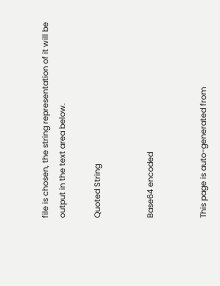file is chosen, the string representation of it will be output in the text area below.

Quoted String


Base64 encoded


This page is auto-generated from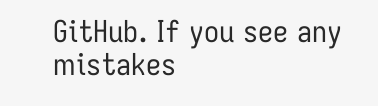GitHub. If you see any mistakes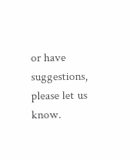or have suggestions, please let us know.